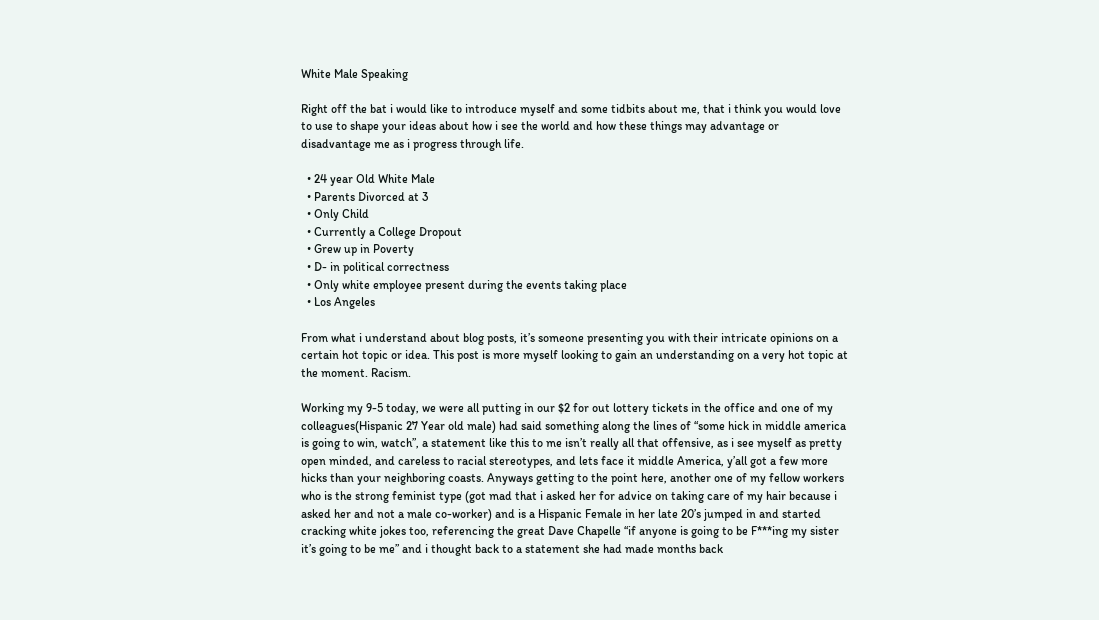White Male Speaking

Right off the bat i would like to introduce myself and some tidbits about me, that i think you would love to use to shape your ideas about how i see the world and how these things may advantage or disadvantage me as i progress through life.

  • 24 year Old White Male
  • Parents Divorced at 3
  • Only Child
  • Currently a College Dropout
  • Grew up in Poverty
  • D- in political correctness
  • Only white employee present during the events taking place
  • Los Angeles

From what i understand about blog posts, it’s someone presenting you with their intricate opinions on a certain hot topic or idea. This post is more myself looking to gain an understanding on a very hot topic at the moment. Racism.

Working my 9-5 today, we were all putting in our $2 for out lottery tickets in the office and one of my colleagues(Hispanic 27 Year old male) had said something along the lines of “some hick in middle america is going to win, watch”, a statement like this to me isn’t really all that offensive, as i see myself as pretty open minded, and careless to racial stereotypes, and lets face it middle America, y’all got a few more hicks than your neighboring coasts. Anyways getting to the point here, another one of my fellow workers who is the strong feminist type (got mad that i asked her for advice on taking care of my hair because i asked her and not a male co-worker) and is a Hispanic Female in her late 20’s jumped in and started cracking white jokes too, referencing the great Dave Chapelle “if anyone is going to be F***ing my sister it’s going to be me” and i thought back to a statement she had made months back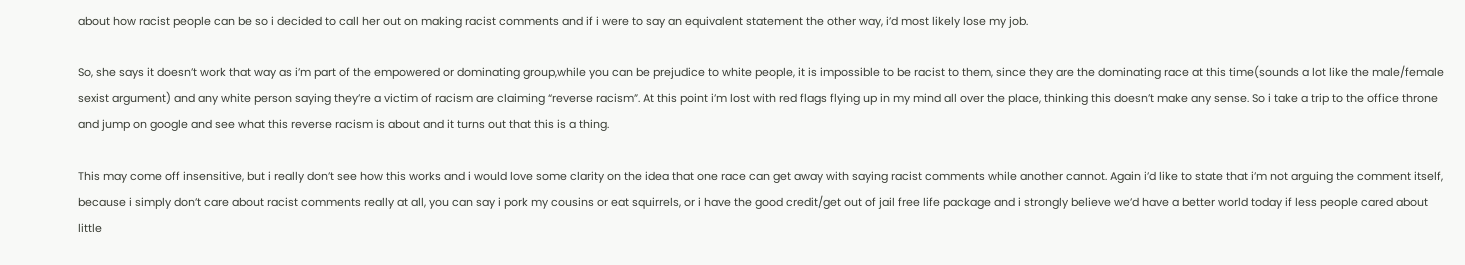about how racist people can be so i decided to call her out on making racist comments and if i were to say an equivalent statement the other way, i’d most likely lose my job.

So, she says it doesn’t work that way as i’m part of the empowered or dominating group,while you can be prejudice to white people, it is impossible to be racist to them, since they are the dominating race at this time(sounds a lot like the male/female sexist argument) and any white person saying they’re a victim of racism are claiming “reverse racism”. At this point i’m lost with red flags flying up in my mind all over the place, thinking this doesn’t make any sense. So i take a trip to the office throne and jump on google and see what this reverse racism is about and it turns out that this is a thing.

This may come off insensitive, but i really don’t see how this works and i would love some clarity on the idea that one race can get away with saying racist comments while another cannot. Again i’d like to state that i’m not arguing the comment itself, because i simply don’t care about racist comments really at all, you can say i pork my cousins or eat squirrels, or i have the good credit/get out of jail free life package and i strongly believe we’d have a better world today if less people cared about little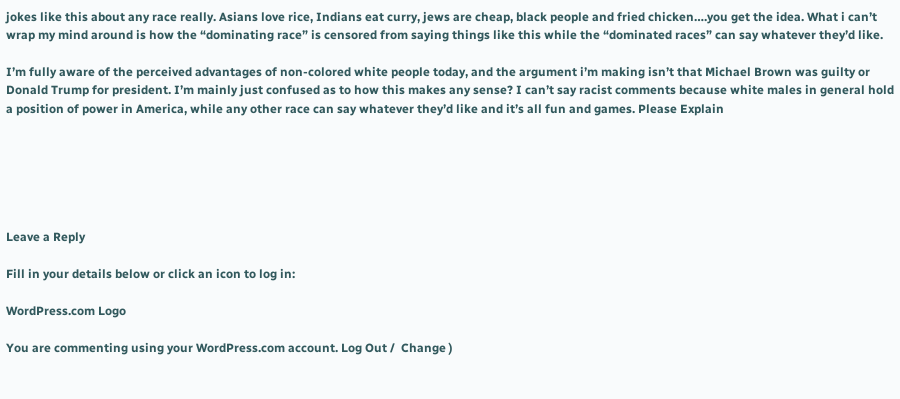jokes like this about any race really. Asians love rice, Indians eat curry, jews are cheap, black people and fried chicken….you get the idea. What i can’t wrap my mind around is how the “dominating race” is censored from saying things like this while the “dominated races” can say whatever they’d like.

I’m fully aware of the perceived advantages of non-colored white people today, and the argument i’m making isn’t that Michael Brown was guilty or Donald Trump for president. I’m mainly just confused as to how this makes any sense? I can’t say racist comments because white males in general hold a position of power in America, while any other race can say whatever they’d like and it’s all fun and games. Please Explain






Leave a Reply

Fill in your details below or click an icon to log in:

WordPress.com Logo

You are commenting using your WordPress.com account. Log Out /  Change )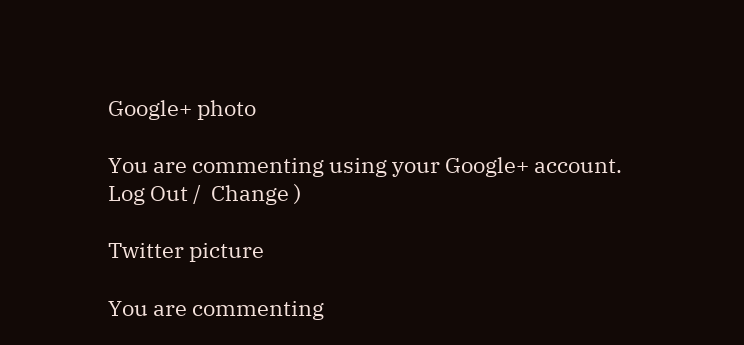Google+ photo

You are commenting using your Google+ account. Log Out /  Change )

Twitter picture

You are commenting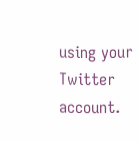using your Twitter account.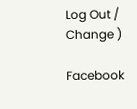Log Out /  Change )

Facebook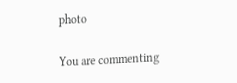photo

You are commenting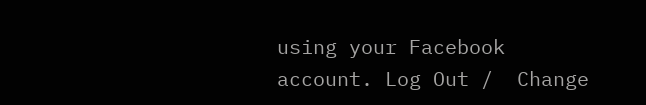using your Facebook account. Log Out /  Change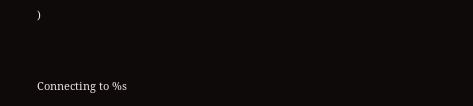)


Connecting to %s